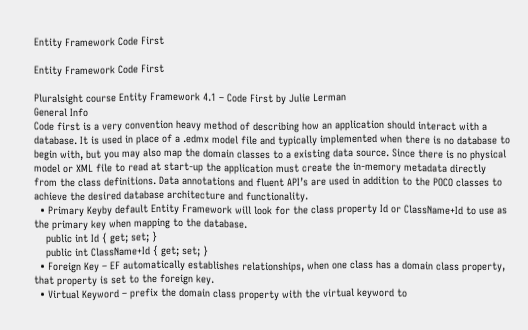Entity Framework Code First

Entity Framework Code First

Pluralsight course Entity Framework 4.1 – Code First by Julie Lerman
General Info
Code first is a very convention heavy method of describing how an application should interact with a database. It is used in place of a .edmx model file and typically implemented when there is no database to begin with, but you may also map the domain classes to a existing data source. Since there is no physical model or XML file to read at start-up the application must create the in-memory metadata directly from the class definitions. Data annotations and fluent API’s are used in addition to the POCO classes to achieve the desired database architecture and functionality.
  • Primary Keyby default Entity Framework will look for the class property Id or ClassName+Id to use as the primary key when mapping to the database.
    public int Id { get; set; }
    public int ClassName+Id { get; set; }
  • Foreign Key – EF automatically establishes relationships, when one class has a domain class property, that property is set to the foreign key.
  • Virtual Keyword – prefix the domain class property with the virtual keyword to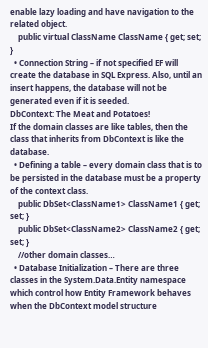enable lazy loading and have navigation to the related object.
    public virtual ClassName ClassName { get; set; }
  • Connection String – if not specified EF will create the database in SQL Express. Also, until an insert happens, the database will not be generated even if it is seeded.
DbContext: The Meat and Potatoes!
If the domain classes are like tables, then the class that inherits from DbContext is like the database.
  • Defining a table – every domain class that is to be persisted in the database must be a property of the context class.
    public DbSet<ClassName1> ClassName1 { get; set; }
    public DbSet<ClassName2> ClassName2 { get; set; }
    //other domain classes…
  • Database Initialization – There are three classes in the System.Data.Entity namespace which control how Entity Framework behaves when the DbContext model structure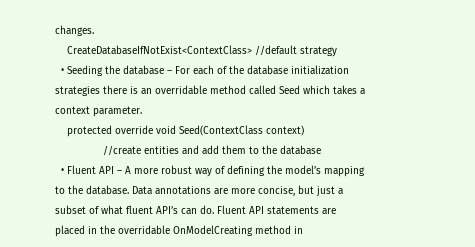changes.
    CreateDatabaseIfNotExist<ContextClass> //default strategy
  • Seeding the database – For each of the database initialization strategies there is an overridable method called Seed which takes a context parameter.
    protected override void Seed(ContextClass context)
                //create entities and add them to the database
  • Fluent API – A more robust way of defining the model’s mapping to the database. Data annotations are more concise, but just a subset of what fluent API’s can do. Fluent API statements are placed in the overridable OnModelCreating method in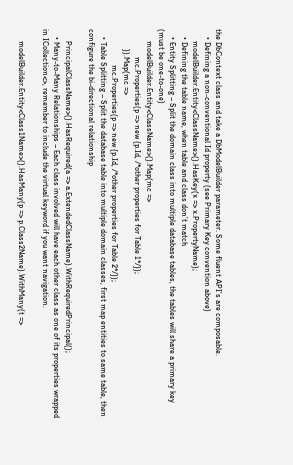the DbContext class and take a DbModelBuilder parameter. Some fluent API’s are composable.
    • Defining a non-conventional Id property (see Primary Key convention above)
      modelBuilder.Entity<ClassName>().HasKey(x => x.PropertyName);
    • Defining the table name, when table and class don’t match
    • Entity Splitting – Split the domain class into multiple database tables, the tables will share a primary key (must be one-to-one)
      modelBuilder.Entity<ClassName>().Map(mc =>
              mc.Properties(p => new {p.Id, /*other properties for Table 1*/});
          }).Map(mc =>
                  mc.Properties(p => new {p.Id, /*other properties for Table 2*/});
    • Table Splitting – Split the database table into multiple domain classes, first map entities to same table, then configure the bi-directional relationship

      PrincipalClassName>().HasRequired(a => a.ExtendedClassName).WithRequiredPrincipal();
    • Many-to-Many Relationships – Each class involved will have each other class as one of its properties wrapped in ICollection<>, remember to include the virtual keyword if you want navigation.

      modelBuilder.Entity<Class1Name>().HasMany(p => p.Class2Name).WithMany(t =>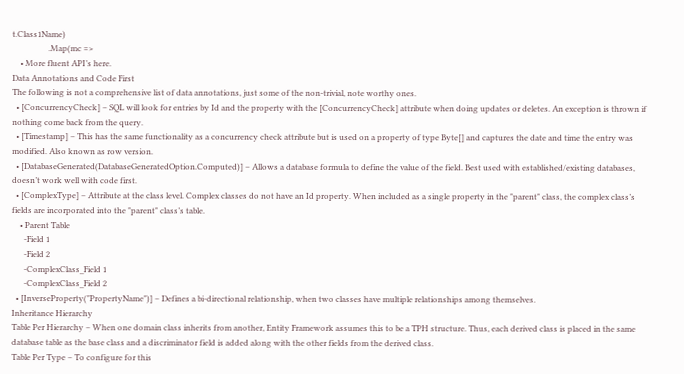t.Class1Name)
                  .Map(mc =>
    • More fluent API’s here.
Data Annotations and Code First
The following is not a comprehensive list of data annotations, just some of the non-trivial, note worthy ones.
  • [ConcurrencyCheck] – SQL will look for entries by Id and the property with the [ConcurrencyCheck] attribute when doing updates or deletes. An exception is thrown if nothing come back from the query.
  • [Timestamp] – This has the same functionality as a concurrency check attribute but is used on a property of type Byte[] and captures the date and time the entry was modified. Also known as row version.
  • [DatabaseGenerated(DatabaseGeneratedOption.Computed)] – Allows a database formula to define the value of the field. Best used with established/existing databases, doesn’t work well with code first.
  • [ComplexType] – Attribute at the class level. Complex classes do not have an Id property. When included as a single property in the "parent" class, the complex class’s fields are incorporated into the "parent" class’s table.
    • Parent Table
      -Field 1
      -Field 2
      -ComplexClass_Field 1
      -ComplexClass_Field 2
  • [InverseProperty("PropertyName")] – Defines a bi-directional relationship, when two classes have multiple relationships among themselves.
Inheritance Hierarchy
Table Per Hierarchy – When one domain class inherits from another, Entity Framework assumes this to be a TPH structure. Thus, each derived class is placed in the same database table as the base class and a discriminator field is added along with the other fields from the derived class.
Table Per Type – To configure for this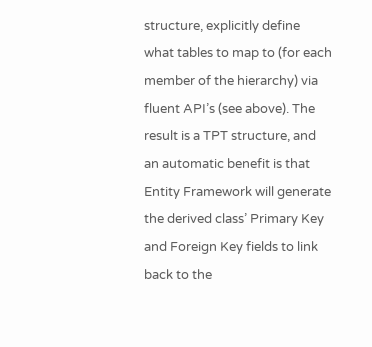structure, explicitly define what tables to map to (for each member of the hierarchy) via fluent API’s (see above). The result is a TPT structure, and an automatic benefit is that Entity Framework will generate the derived class’ Primary Key and Foreign Key fields to link back to the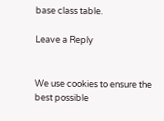base class table.

Leave a Reply


We use cookies to ensure the best possible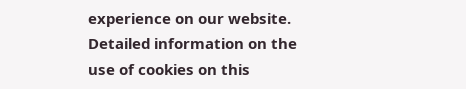experience on our website. Detailed information on the use of cookies on this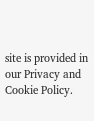site is provided in our Privacy and Cookie Policy.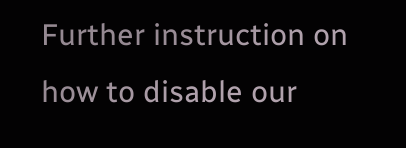Further instruction on how to disable our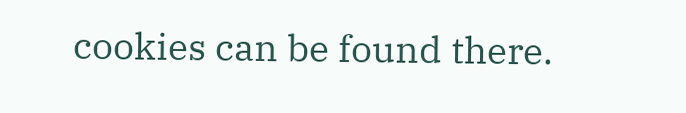cookies can be found there.